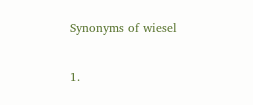Synonyms of wiesel


1.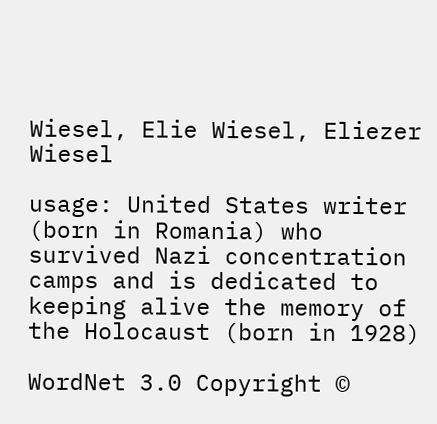Wiesel, Elie Wiesel, Eliezer Wiesel

usage: United States writer (born in Romania) who survived Nazi concentration camps and is dedicated to keeping alive the memory of the Holocaust (born in 1928)

WordNet 3.0 Copyright ©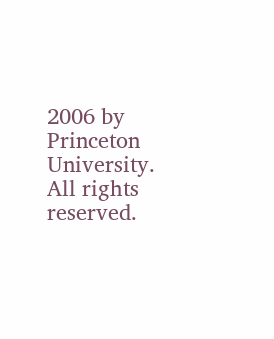2006 by Princeton University.
All rights reserved.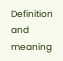Definition and meaning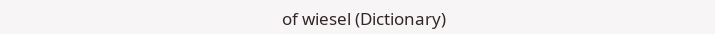of wiesel (Dictionary)